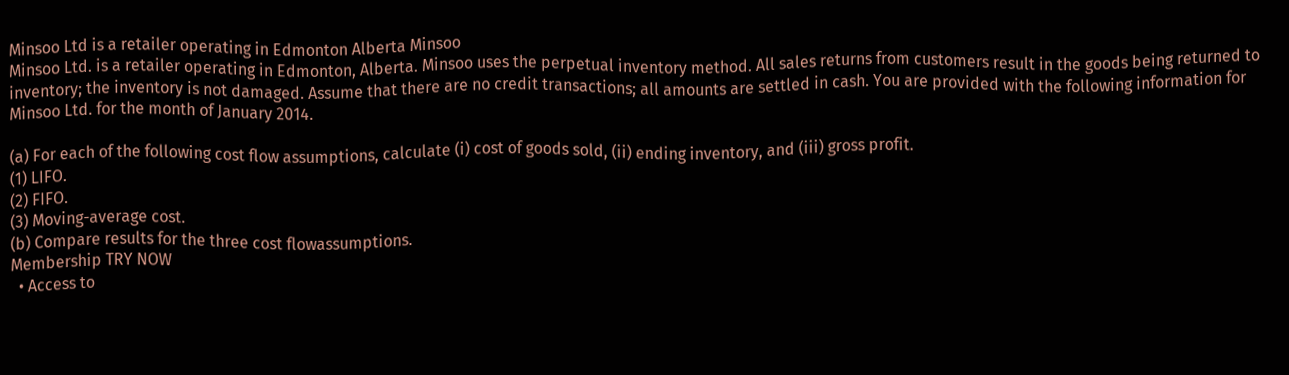Minsoo Ltd is a retailer operating in Edmonton Alberta Minsoo
Minsoo Ltd. is a retailer operating in Edmonton, Alberta. Minsoo uses the perpetual inventory method. All sales returns from customers result in the goods being returned to inventory; the inventory is not damaged. Assume that there are no credit transactions; all amounts are settled in cash. You are provided with the following information for Minsoo Ltd. for the month of January 2014.

(a) For each of the following cost flow assumptions, calculate (i) cost of goods sold, (ii) ending inventory, and (iii) gross profit.
(1) LIFO.
(2) FIFO.
(3) Moving-average cost.
(b) Compare results for the three cost flowassumptions.
Membership TRY NOW
  • Access to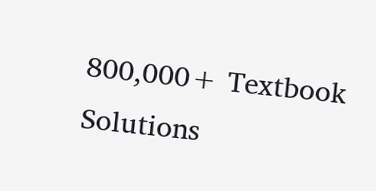800,000+ Textbook Solutions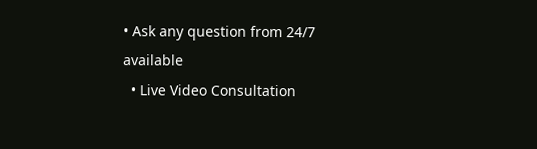• Ask any question from 24/7 available
  • Live Video Consultation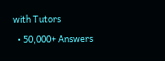with Tutors
  • 50,000+ Answers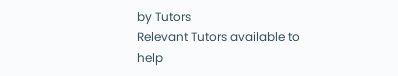by Tutors
Relevant Tutors available to help